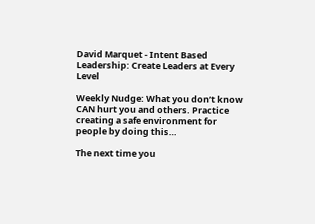David Marquet - Intent Based Leadership: Create Leaders at Every Level

Weekly Nudge: What you don’t know CAN hurt you and others. Practice creating a safe environment for people by doing this…

The next time you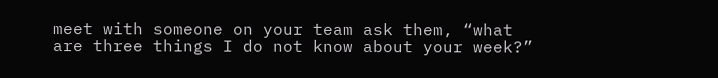meet with someone on your team ask them, “what are three things I do not know about your week?”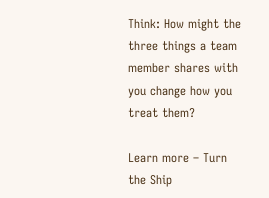Think: How might the three things a team member shares with you change how you treat them?

Learn more – Turn the Ship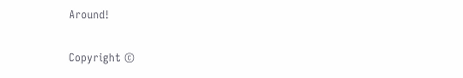Around!

Copyright ©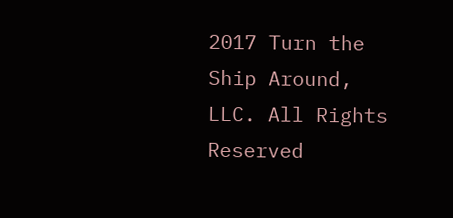2017 Turn the Ship Around, LLC. All Rights Reserved